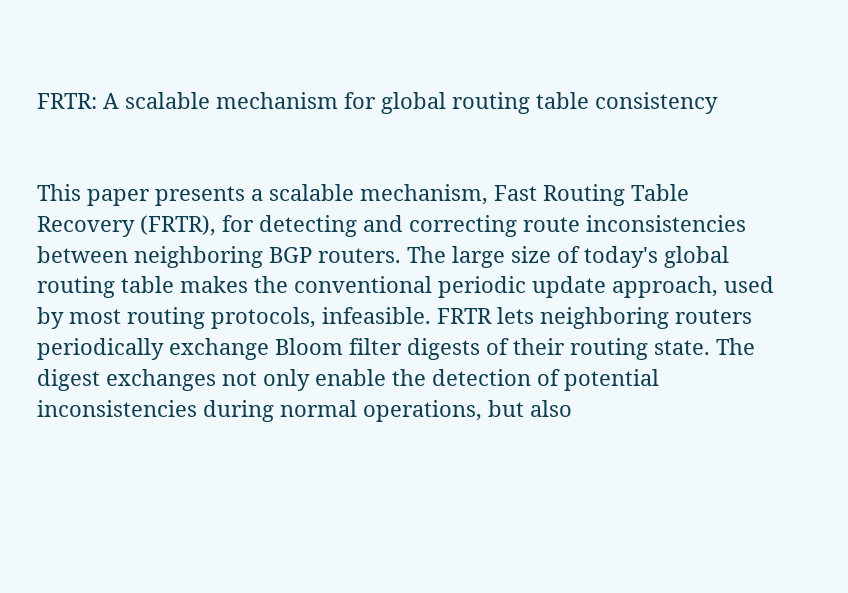FRTR: A scalable mechanism for global routing table consistency


This paper presents a scalable mechanism, Fast Routing Table Recovery (FRTR), for detecting and correcting route inconsistencies between neighboring BGP routers. The large size of today's global routing table makes the conventional periodic update approach, used by most routing protocols, infeasible. FRTR lets neighboring routers periodically exchange Bloom filter digests of their routing state. The digest exchanges not only enable the detection of potential inconsistencies during normal operations, but also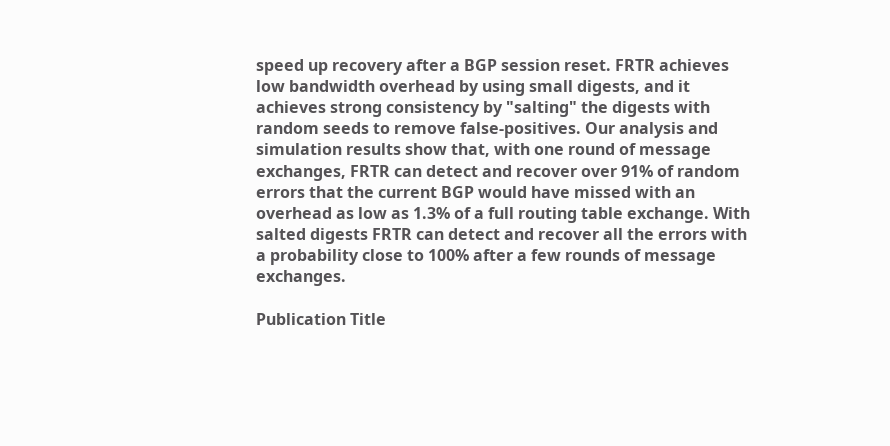speed up recovery after a BGP session reset. FRTR achieves low bandwidth overhead by using small digests, and it achieves strong consistency by "salting" the digests with random seeds to remove false-positives. Our analysis and simulation results show that, with one round of message exchanges, FRTR can detect and recover over 91% of random errors that the current BGP would have missed with an overhead as low as 1.3% of a full routing table exchange. With salted digests FRTR can detect and recover all the errors with a probability close to 100% after a few rounds of message exchanges.

Publication Title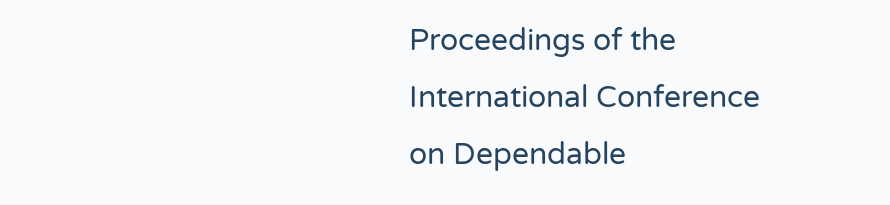Proceedings of the International Conference on Dependable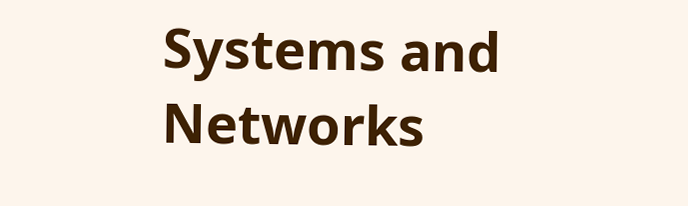Systems and Networks